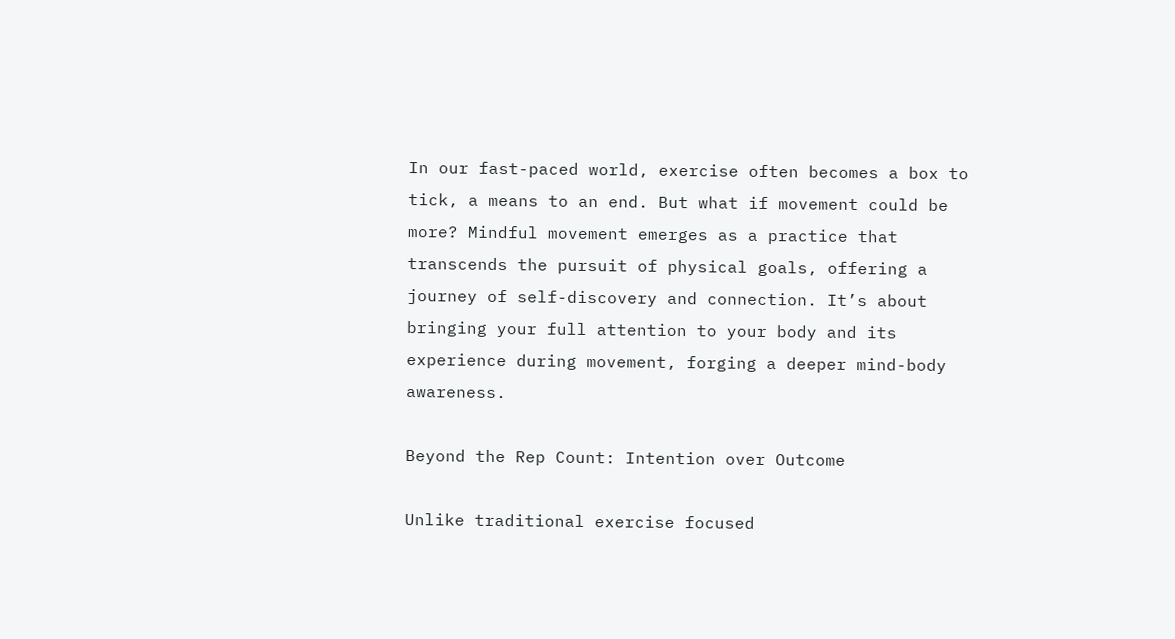In our fast-paced world, exercise often becomes a box to tick, a means to an end. But what if movement could be more? Mindful movement emerges as a practice that transcends the pursuit of physical goals, offering a journey of self-discovery and connection. It’s about bringing your full attention to your body and its experience during movement, forging a deeper mind-body awareness.

Beyond the Rep Count: Intention over Outcome

Unlike traditional exercise focused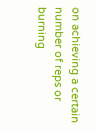on achieving a certain number of reps or burning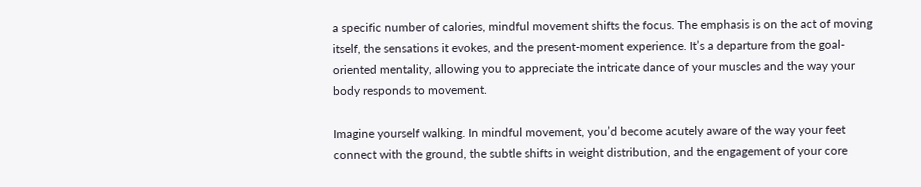a specific number of calories, mindful movement shifts the focus. The emphasis is on the act of moving itself, the sensations it evokes, and the present-moment experience. It’s a departure from the goal-oriented mentality, allowing you to appreciate the intricate dance of your muscles and the way your body responds to movement.

Imagine yourself walking. In mindful movement, you’d become acutely aware of the way your feet connect with the ground, the subtle shifts in weight distribution, and the engagement of your core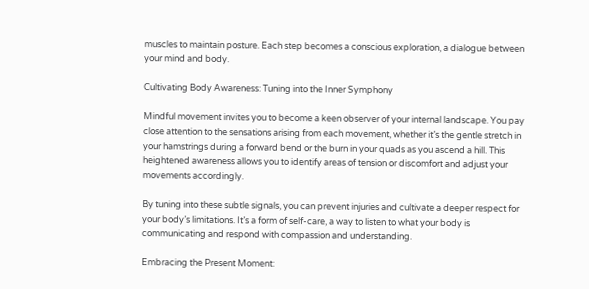muscles to maintain posture. Each step becomes a conscious exploration, a dialogue between your mind and body.

Cultivating Body Awareness: Tuning into the Inner Symphony

Mindful movement invites you to become a keen observer of your internal landscape. You pay close attention to the sensations arising from each movement, whether it’s the gentle stretch in your hamstrings during a forward bend or the burn in your quads as you ascend a hill. This heightened awareness allows you to identify areas of tension or discomfort and adjust your movements accordingly.

By tuning into these subtle signals, you can prevent injuries and cultivate a deeper respect for your body’s limitations. It’s a form of self-care, a way to listen to what your body is communicating and respond with compassion and understanding.

Embracing the Present Moment: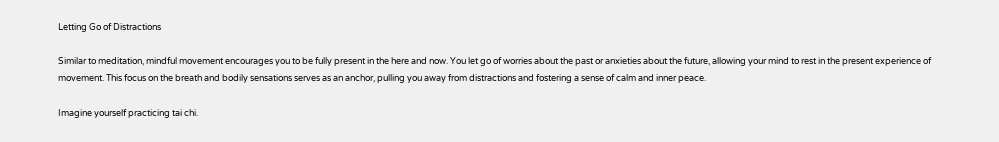Letting Go of Distractions

Similar to meditation, mindful movement encourages you to be fully present in the here and now. You let go of worries about the past or anxieties about the future, allowing your mind to rest in the present experience of movement. This focus on the breath and bodily sensations serves as an anchor, pulling you away from distractions and fostering a sense of calm and inner peace.

Imagine yourself practicing tai chi.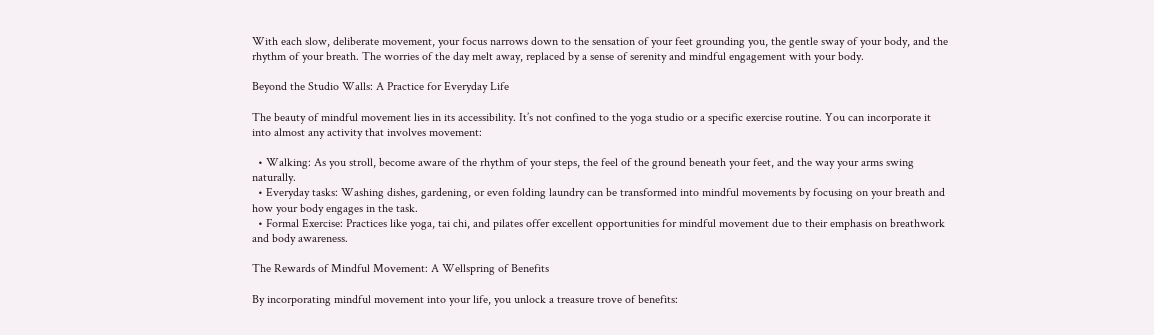With each slow, deliberate movement, your focus narrows down to the sensation of your feet grounding you, the gentle sway of your body, and the rhythm of your breath. The worries of the day melt away, replaced by a sense of serenity and mindful engagement with your body.

Beyond the Studio Walls: A Practice for Everyday Life

The beauty of mindful movement lies in its accessibility. It’s not confined to the yoga studio or a specific exercise routine. You can incorporate it into almost any activity that involves movement:

  • Walking: As you stroll, become aware of the rhythm of your steps, the feel of the ground beneath your feet, and the way your arms swing naturally.
  • Everyday tasks: Washing dishes, gardening, or even folding laundry can be transformed into mindful movements by focusing on your breath and how your body engages in the task.
  • Formal Exercise: Practices like yoga, tai chi, and pilates offer excellent opportunities for mindful movement due to their emphasis on breathwork and body awareness.

The Rewards of Mindful Movement: A Wellspring of Benefits

By incorporating mindful movement into your life, you unlock a treasure trove of benefits: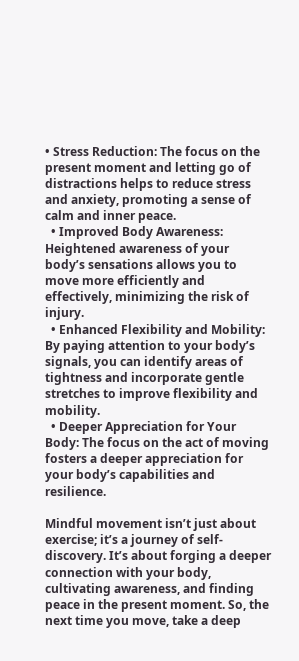• Stress Reduction: The focus on the present moment and letting go of distractions helps to reduce stress and anxiety, promoting a sense of calm and inner peace.
  • Improved Body Awareness: Heightened awareness of your body’s sensations allows you to move more efficiently and effectively, minimizing the risk of injury.
  • Enhanced Flexibility and Mobility: By paying attention to your body’s signals, you can identify areas of tightness and incorporate gentle stretches to improve flexibility and mobility.
  • Deeper Appreciation for Your Body: The focus on the act of moving fosters a deeper appreciation for your body’s capabilities and resilience.

Mindful movement isn’t just about exercise; it’s a journey of self-discovery. It’s about forging a deeper connection with your body, cultivating awareness, and finding peace in the present moment. So, the next time you move, take a deep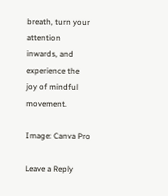breath, turn your attention inwards, and experience the joy of mindful movement.

Image: Canva Pro

Leave a Reply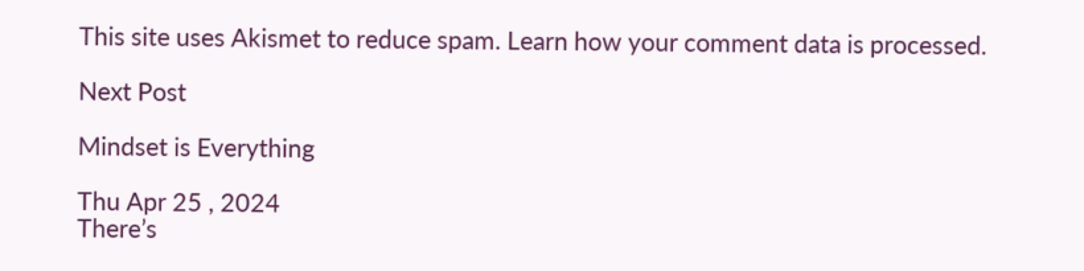This site uses Akismet to reduce spam. Learn how your comment data is processed.

Next Post

Mindset is Everything

Thu Apr 25 , 2024
There’s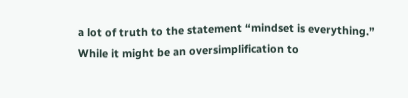a lot of truth to the statement “mindset is everything.” While it might be an oversimplification to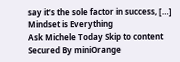say it’s the sole factor in success, […]
Mindset is Everything
Ask Michele Today Skip to content Secured By miniOrange